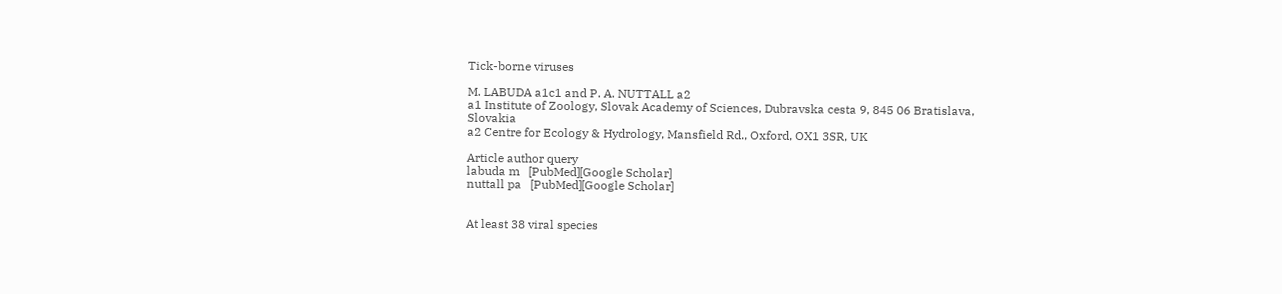Tick-borne viruses

M. LABUDA a1c1 and P. A. NUTTALL a2
a1 Institute of Zoology, Slovak Academy of Sciences, Dubravska cesta 9, 845 06 Bratislava, Slovakia
a2 Centre for Ecology & Hydrology, Mansfield Rd., Oxford, OX1 3SR, UK

Article author query
labuda m   [PubMed][Google Scholar]
nuttall pa   [PubMed][Google Scholar]


At least 38 viral species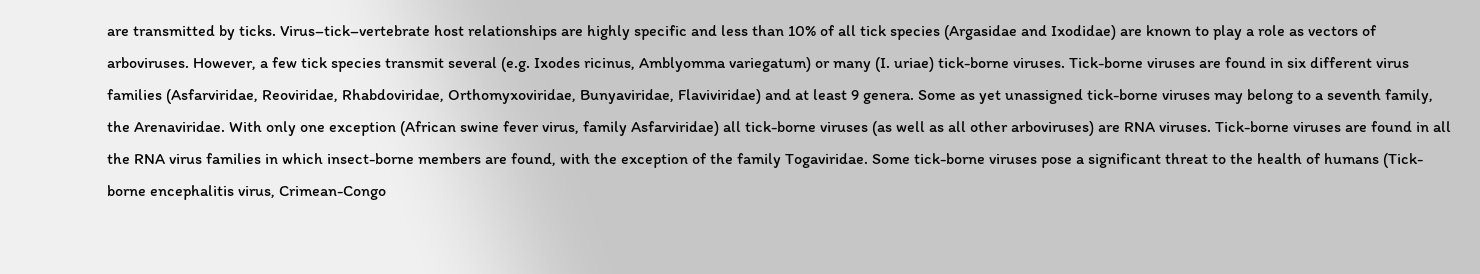are transmitted by ticks. Virus–tick–vertebrate host relationships are highly specific and less than 10% of all tick species (Argasidae and Ixodidae) are known to play a role as vectors of arboviruses. However, a few tick species transmit several (e.g. Ixodes ricinus, Amblyomma variegatum) or many (I. uriae) tick-borne viruses. Tick-borne viruses are found in six different virus families (Asfarviridae, Reoviridae, Rhabdoviridae, Orthomyxoviridae, Bunyaviridae, Flaviviridae) and at least 9 genera. Some as yet unassigned tick-borne viruses may belong to a seventh family, the Arenaviridae. With only one exception (African swine fever virus, family Asfarviridae) all tick-borne viruses (as well as all other arboviruses) are RNA viruses. Tick-borne viruses are found in all the RNA virus families in which insect-borne members are found, with the exception of the family Togaviridae. Some tick-borne viruses pose a significant threat to the health of humans (Tick-borne encephalitis virus, Crimean-Congo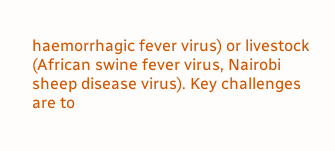haemorrhagic fever virus) or livestock (African swine fever virus, Nairobi sheep disease virus). Key challenges are to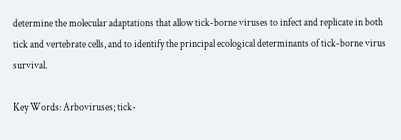determine the molecular adaptations that allow tick-borne viruses to infect and replicate in both tick and vertebrate cells, and to identify the principal ecological determinants of tick-borne virus survival.

Key Words: Arboviruses; tick-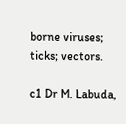borne viruses; ticks; vectors.

c1 Dr M. Labuda,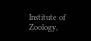Institute of Zoology,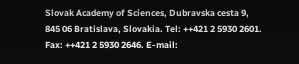Slovak Academy of Sciences, Dubravska cesta 9, 845 06 Bratislava, Slovakia. Tel: ++421 2 5930 2601. Fax: ++421 2 5930 2646. E-mail: